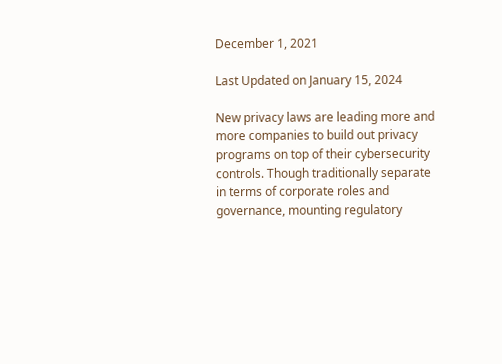December 1, 2021

Last Updated on January 15, 2024

New privacy laws are leading more and more companies to build out privacy programs on top of their cybersecurity controls. Though traditionally separate in terms of corporate roles and governance, mounting regulatory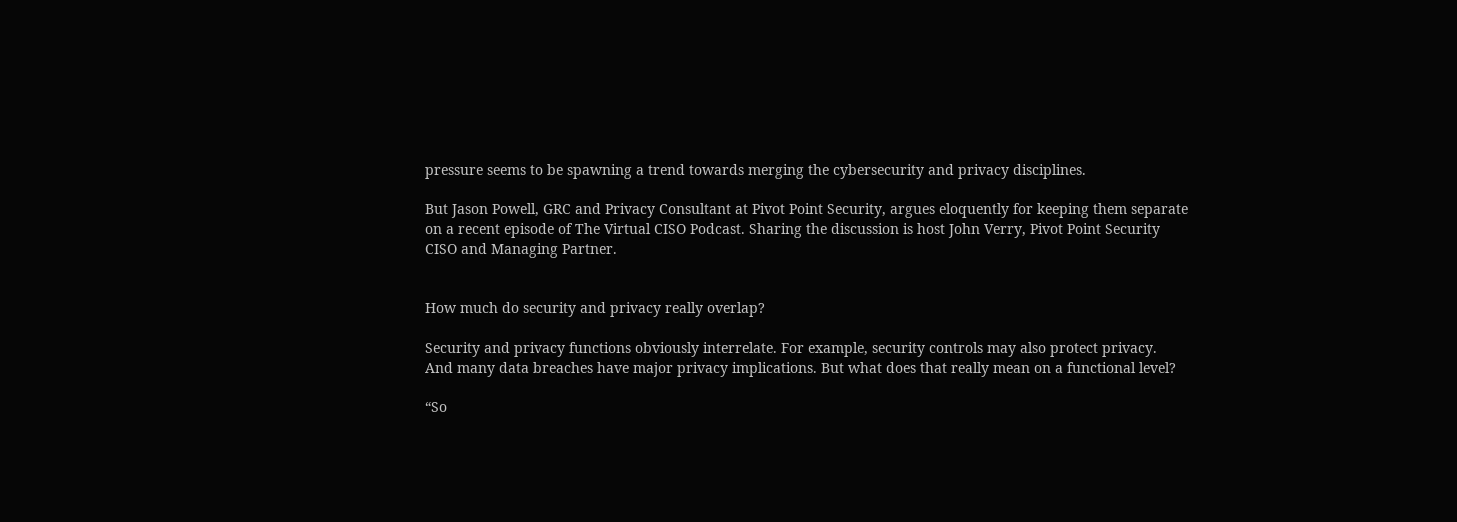pressure seems to be spawning a trend towards merging the cybersecurity and privacy disciplines.

But Jason Powell, GRC and Privacy Consultant at Pivot Point Security, argues eloquently for keeping them separate on a recent episode of The Virtual CISO Podcast. Sharing the discussion is host John Verry, Pivot Point Security CISO and Managing Partner.


How much do security and privacy really overlap?

Security and privacy functions obviously interrelate. For example, security controls may also protect privacy. And many data breaches have major privacy implications. But what does that really mean on a functional level?

“So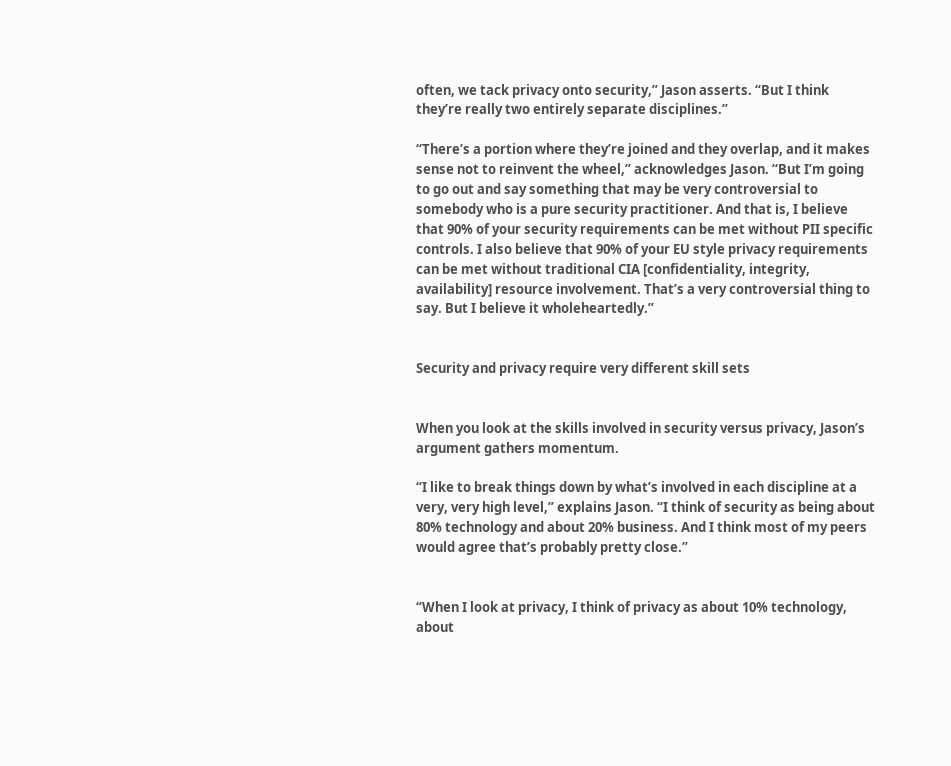often, we tack privacy onto security,” Jason asserts. “But I think they’re really two entirely separate disciplines.”

“There’s a portion where they’re joined and they overlap, and it makes sense not to reinvent the wheel,” acknowledges Jason. “But I’m going to go out and say something that may be very controversial to somebody who is a pure security practitioner. And that is, I believe that 90% of your security requirements can be met without PII specific controls. I also believe that 90% of your EU style privacy requirements can be met without traditional CIA [confidentiality, integrity, availability] resource involvement. That’s a very controversial thing to say. But I believe it wholeheartedly.”


Security and privacy require very different skill sets


When you look at the skills involved in security versus privacy, Jason’s argument gathers momentum.

“I like to break things down by what’s involved in each discipline at a very, very high level,” explains Jason. “I think of security as being about 80% technology and about 20% business. And I think most of my peers would agree that’s probably pretty close.”


“When I look at privacy, I think of privacy as about 10% technology, about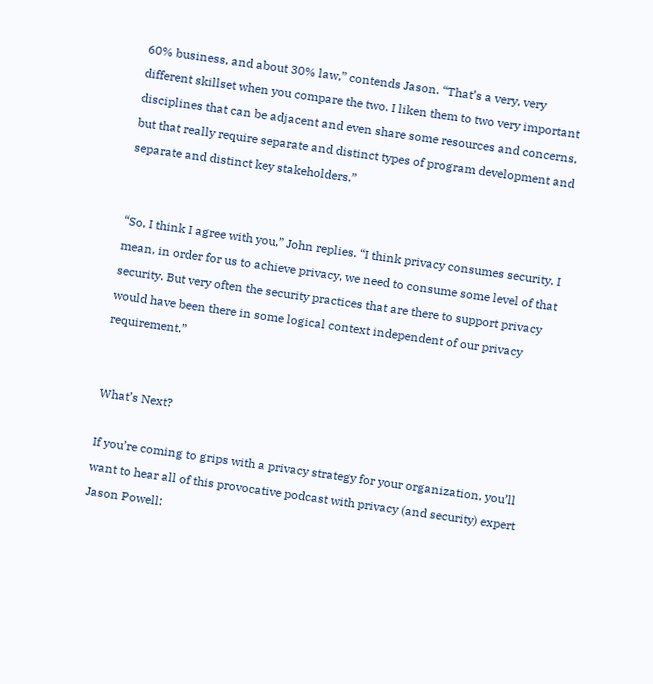60% business, and about 30% law,” contends Jason. “That’s a very, very different skillset when you compare the two. I liken them to two very important disciplines that can be adjacent and even share some resources and concerns, but that really require separate and distinct types of program development and separate and distinct key stakeholders.”


“So, I think I agree with you,” John replies. “I think privacy consumes security. I mean, in order for us to achieve privacy, we need to consume some level of that security. But very often the security practices that are there to support privacy would have been there in some logical context independent of our privacy requirement.”


What’s Next?

If you’re coming to grips with a privacy strategy for your organization, you’ll want to hear all of this provocative podcast with privacy (and security) expert Jason Powell: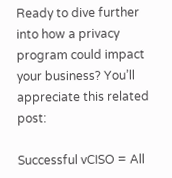Ready to dive further into how a privacy program could impact your business? You’ll appreciate this related post:

Successful vCISO = All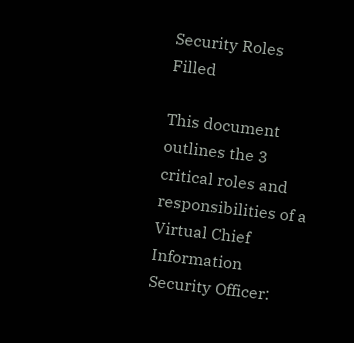Security Roles Filled

This document outlines the 3 critical roles and responsibilities of a Virtual Chief Information Security Officer: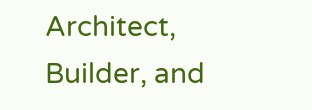Architect, Builder, and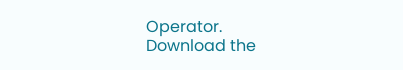Operator.
Download the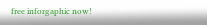free inforgaphic now!